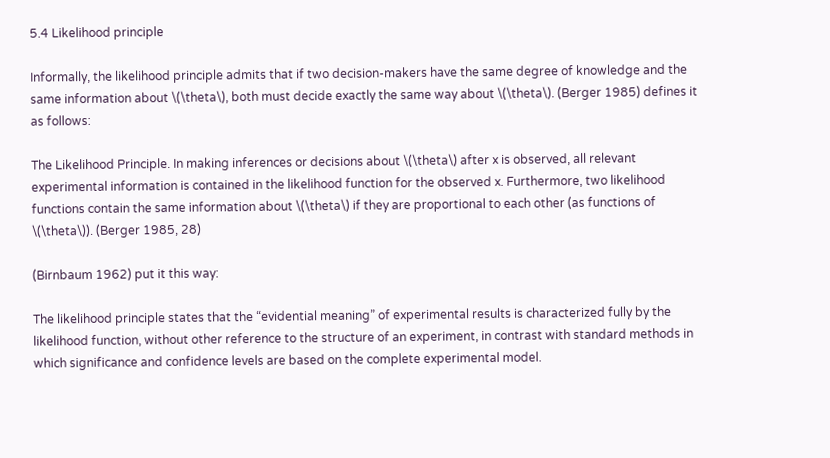5.4 Likelihood principle

Informally, the likelihood principle admits that if two decision-makers have the same degree of knowledge and the same information about \(\theta\), both must decide exactly the same way about \(\theta\). (Berger 1985) defines it as follows:

The Likelihood Principle. In making inferences or decisions about \(\theta\) after x is observed, all relevant experimental information is contained in the likelihood function for the observed x. Furthermore, two likelihood functions contain the same information about \(\theta\) if they are proportional to each other (as functions of \(\theta\)). (Berger 1985, 28)

(Birnbaum 1962) put it this way:

The likelihood principle states that the “evidential meaning” of experimental results is characterized fully by the likelihood function, without other reference to the structure of an experiment, in contrast with standard methods in which significance and confidence levels are based on the complete experimental model.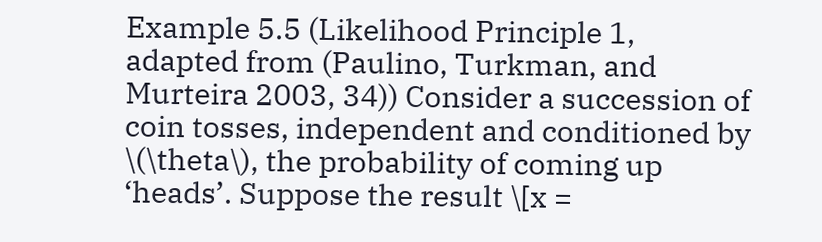Example 5.5 (Likelihood Principle 1, adapted from (Paulino, Turkman, and Murteira 2003, 34)) Consider a succession of coin tosses, independent and conditioned by \(\theta\), the probability of coming up ‘heads’. Suppose the result \[x =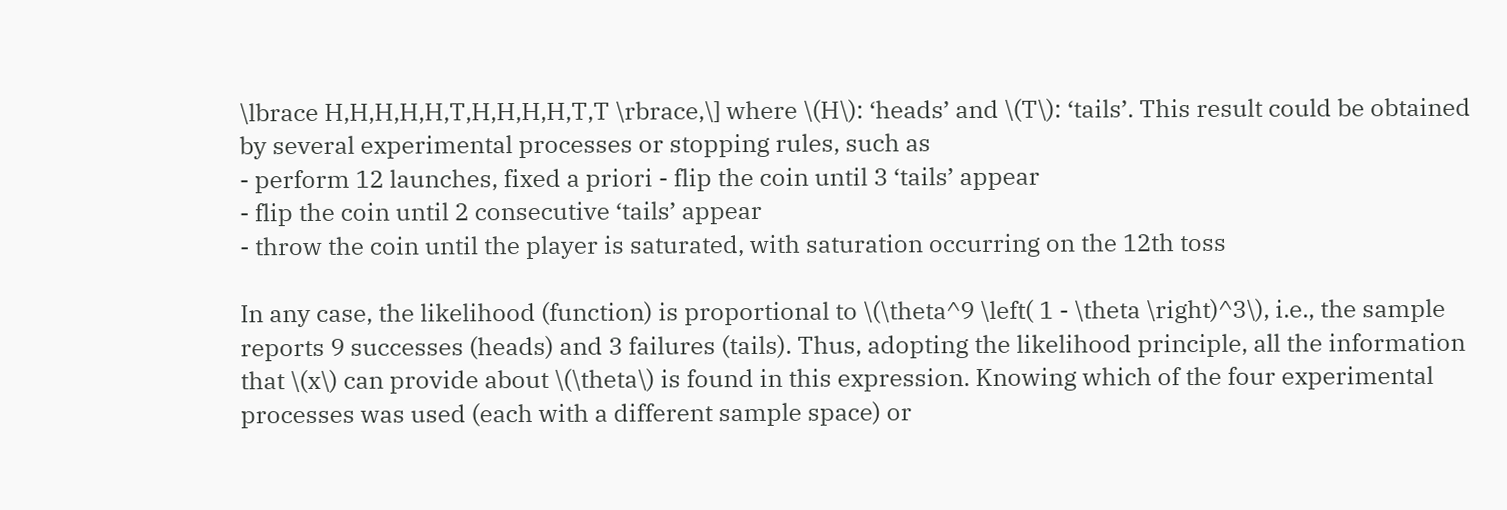\lbrace H,H,H,H,H,T,H,H,H,H,T,T \rbrace,\] where \(H\): ‘heads’ and \(T\): ‘tails’. This result could be obtained by several experimental processes or stopping rules, such as
- perform 12 launches, fixed a priori - flip the coin until 3 ‘tails’ appear
- flip the coin until 2 consecutive ‘tails’ appear
- throw the coin until the player is saturated, with saturation occurring on the 12th toss

In any case, the likelihood (function) is proportional to \(\theta^9 \left( 1 - \theta \right)^3\), i.e., the sample reports 9 successes (heads) and 3 failures (tails). Thus, adopting the likelihood principle, all the information that \(x\) can provide about \(\theta\) is found in this expression. Knowing which of the four experimental processes was used (each with a different sample space) or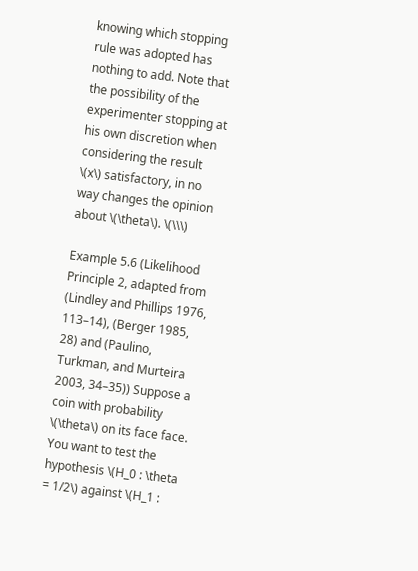knowing which stopping rule was adopted has nothing to add. Note that the possibility of the experimenter stopping at his own discretion when considering the result \(x\) satisfactory, in no way changes the opinion about \(\theta\). \(\\\)

Example 5.6 (Likelihood Principle 2, adapted from (Lindley and Phillips 1976, 113–14), (Berger 1985, 28) and (Paulino, Turkman, and Murteira 2003, 34–35)) Suppose a coin with probability \(\theta\) on its face face. You want to test the hypothesis \(H_0 : \theta = 1/2\) against \(H_1 :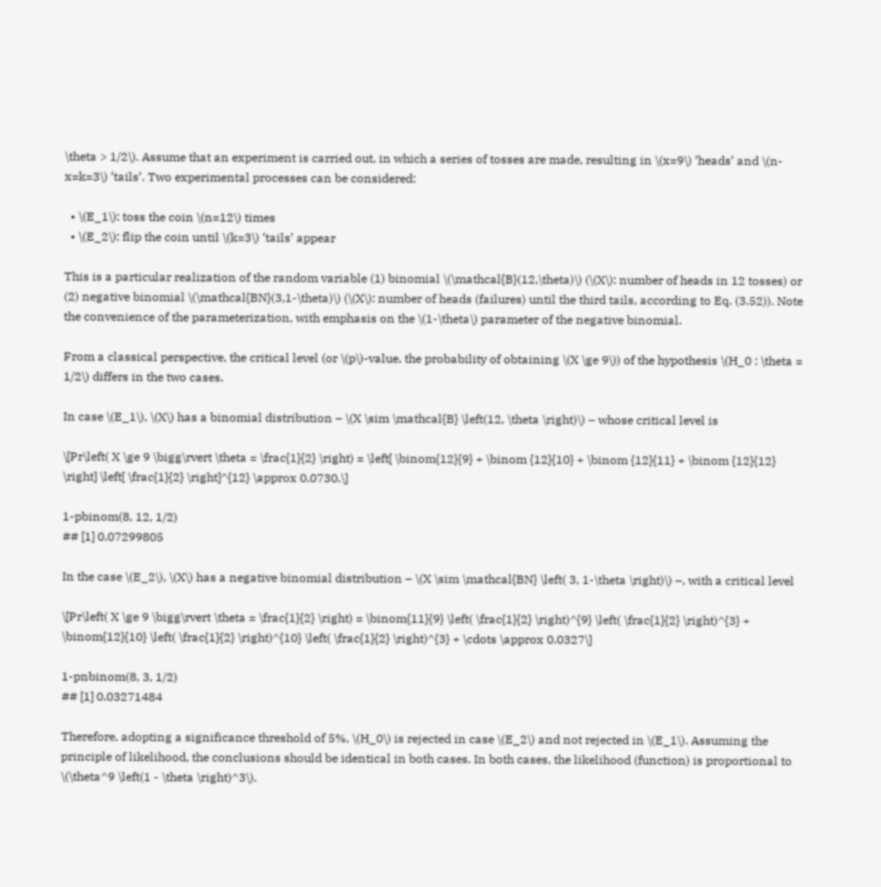\theta > 1/2\). Assume that an experiment is carried out, in which a series of tosses are made, resulting in \(x=9\) ‘heads’ and \(n-x=k=3\) ‘tails’. Two experimental processes can be considered:

  • \(E_1\): toss the coin \(n=12\) times
  • \(E_2\): flip the coin until \(k=3\) ‘tails’ appear

This is a particular realization of the random variable (1) binomial \(\mathcal{B}(12,\theta)\) (\(X\): number of heads in 12 tosses) or (2) negative binomial \(\mathcal{BN}(3,1-\theta)\) (\(X\): number of heads (failures) until the third tails, according to Eq. (3.52)). Note the convenience of the parameterization, with emphasis on the \(1-\theta\) parameter of the negative binomial.

From a classical perspective, the critical level (or \(p\)-value, the probability of obtaining \(X \ge 9\)) of the hypothesis \(H_0 : \theta = 1/2\) differs in the two cases.

In case \(E_1\), \(X\) has a binomial distribution – \(X \sim \mathcal{B} \left(12, \theta \right)\) – whose critical level is

\[Pr\left( X \ge 9 \bigg\rvert \theta = \frac{1}{2} \right) = \left[ \binom{12}{9} + \binom {12}{10} + \binom {12}{11} + \binom {12}{12} \right] \left[ \frac{1}{2} \right]^{12} \approx 0.0730.\]

1-pbinom(8, 12, 1/2)
## [1] 0.07299805

In the case \(E_2\), \(X\) has a negative binomial distribution – \(X \sim \mathcal{BN} \left( 3, 1-\theta \right)\) –, with a critical level

\[Pr\left( X \ge 9 \bigg\rvert \theta = \frac{1}{2} \right) = \binom{11}{9} \left( \frac{1}{2} \right)^{9} \left( \frac{1}{2} \right)^{3} + \binom{12}{10} \left( \frac{1}{2} \right)^{10} \left( \frac{1}{2} \right)^{3} + \cdots \approx 0.0327\]

1-pnbinom(8, 3, 1/2)
## [1] 0.03271484

Therefore, adopting a significance threshold of 5%, \(H_0\) is rejected in case \(E_2\) and not rejected in \(E_1\). Assuming the principle of likelihood, the conclusions should be identical in both cases. In both cases, the likelihood (function) is proportional to \(\theta^9 \left(1 - \theta \right)^3\).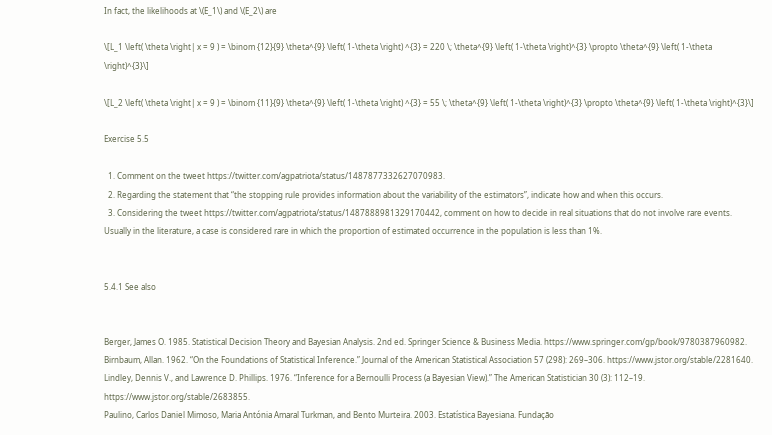In fact, the likelihoods at \(E_1\) and \(E_2\) are

\[L_1 \left( \theta \right| x = 9 ) = \binom {12}{9} \theta^{9} \left( 1-\theta \right) ^{3} = 220 \; \theta^{9} \left( 1-\theta \right)^{3} \propto \theta^{9} \left( 1-\theta \right)^{3}\]

\[L_2 \left( \theta \right| x = 9 ) = \binom {11}{9} \theta^{9} \left( 1-\theta \right) ^{3} = 55 \; \theta^{9} \left( 1-\theta \right)^{3} \propto \theta^{9} \left( 1-\theta \right)^{3}\]

Exercise 5.5

  1. Comment on the tweet https://twitter.com/agpatriota/status/1487877332627070983.
  2. Regarding the statement that “the stopping rule provides information about the variability of the estimators”, indicate how and when this occurs.
  3. Considering the tweet https://twitter.com/agpatriota/status/1487888981329170442, comment on how to decide in real situations that do not involve rare events. Usually in the literature, a case is considered rare in which the proportion of estimated occurrence in the population is less than 1%.


5.4.1 See also


Berger, James O. 1985. Statistical Decision Theory and Bayesian Analysis. 2nd ed. Springer Science & Business Media. https://www.springer.com/gp/book/9780387960982.
Birnbaum, Allan. 1962. “On the Foundations of Statistical Inference.” Journal of the American Statistical Association 57 (298): 269–306. https://www.jstor.org/stable/2281640.
Lindley, Dennis V., and Lawrence D. Phillips. 1976. “Inference for a Bernoulli Process (a Bayesian View).” The American Statistician 30 (3): 112–19. https://www.jstor.org/stable/2683855.
Paulino, Carlos Daniel Mimoso, Maria Antónia Amaral Turkman, and Bento Murteira. 2003. Estatı́stica Bayesiana. Fundação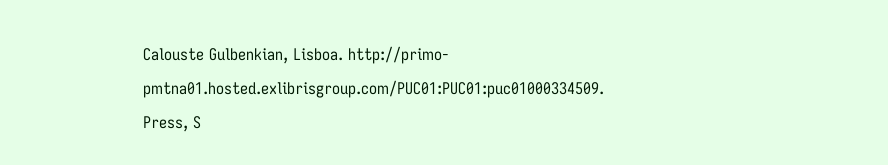Calouste Gulbenkian, Lisboa. http://primo-pmtna01.hosted.exlibrisgroup.com/PUC01:PUC01:puc01000334509.
Press, S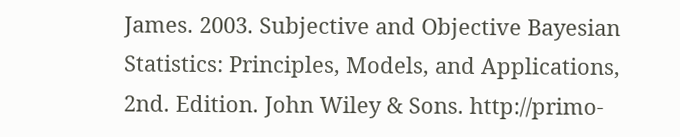James. 2003. Subjective and Objective Bayesian Statistics: Principles, Models, and Applications, 2nd. Edition. John Wiley & Sons. http://primo-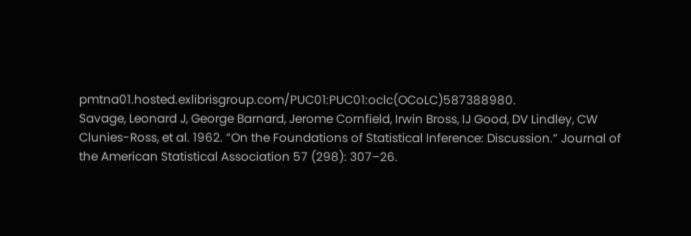pmtna01.hosted.exlibrisgroup.com/PUC01:PUC01:oclc(OCoLC)587388980.
Savage, Leonard J, George Barnard, Jerome Cornfield, Irwin Bross, IJ Good, DV Lindley, CW Clunies-Ross, et al. 1962. “On the Foundations of Statistical Inference: Discussion.” Journal of the American Statistical Association 57 (298): 307–26.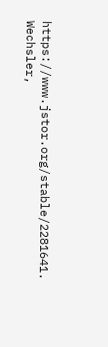https://www.jstor.org/stable/2281641.
Wechsler,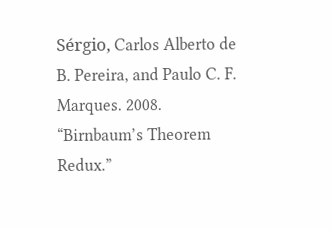Sérgio, Carlos Alberto de B. Pereira, and Paulo C. F. Marques. 2008. “Birnbaum’s Theorem Redux.”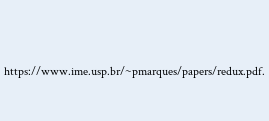https://www.ime.usp.br/~pmarques/papers/redux.pdf.